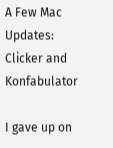A Few Mac Updates: Clicker and Konfabulator

I gave up on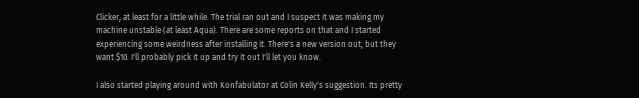Clicker, at least for a little while. The trial ran out and I suspect it was making my machine unstable (at least Aqua). There are some reports on that and I started experiencing some weirdness after installing it. There's a new version out, but they want $10. I'll probably pick it up and try it out I'll let you know.

I also started playing around with Konfabulator at Colin Kelly's suggestion. Its pretty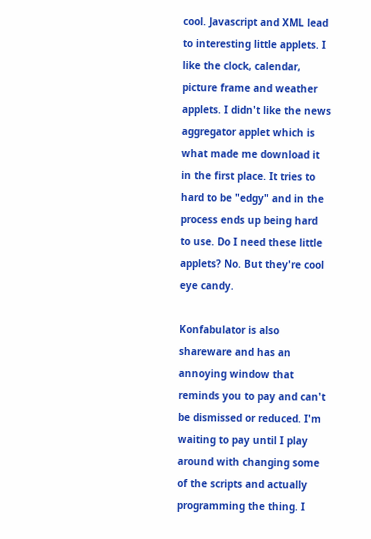cool. Javascript and XML lead to interesting little applets. I like the clock, calendar, picture frame and weather applets. I didn't like the news aggregator applet which is what made me download it in the first place. It tries to hard to be "edgy" and in the process ends up being hard to use. Do I need these little applets? No. But they're cool eye candy.

Konfabulator is also shareware and has an annoying window that reminds you to pay and can't be dismissed or reduced. I'm waiting to pay until I play around with changing some of the scripts and actually programming the thing. I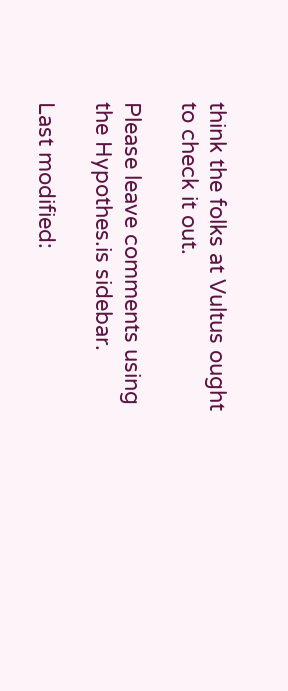think the folks at Vultus ought to check it out.

Please leave comments using the Hypothes.is sidebar.

Last modified: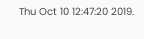Thu Oct 10 12:47:20 2019.